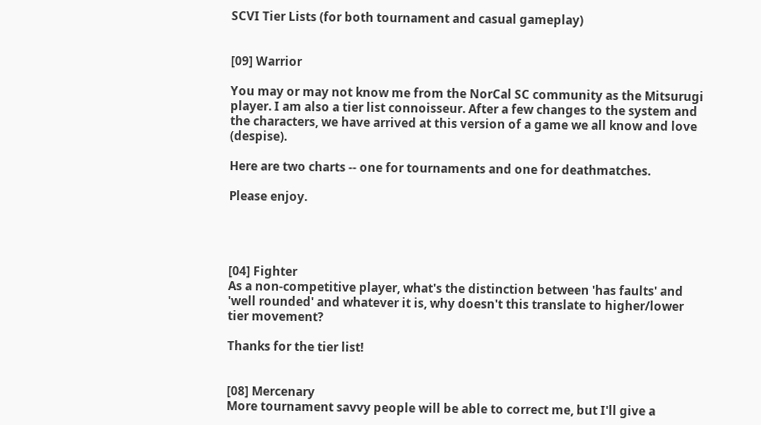SCVI Tier Lists (for both tournament and casual gameplay)


[09] Warrior

You may or may not know me from the NorCal SC community as the Mitsurugi player. I am also a tier list connoisseur. After a few changes to the system and the characters, we have arrived at this version of a game we all know and love (despise).

Here are two charts -- one for tournaments and one for deathmatches.

Please enjoy.




[04] Fighter
As a non-competitive player, what's the distinction between 'has faults' and 'well rounded' and whatever it is, why doesn't this translate to higher/lower tier movement?

Thanks for the tier list!


[08] Mercenary
More tournament savvy people will be able to correct me, but I'll give a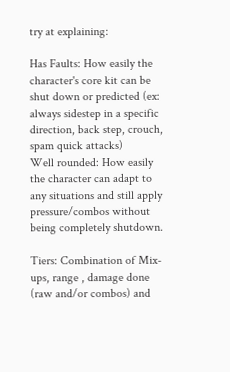try at explaining:

Has Faults: How easily the character's core kit can be shut down or predicted (ex: always sidestep in a specific direction, back step, crouch, spam quick attacks)
Well rounded: How easily the character can adapt to any situations and still apply pressure/combos without being completely shutdown.

Tiers: Combination of Mix-ups, range , damage done (raw and/or combos) and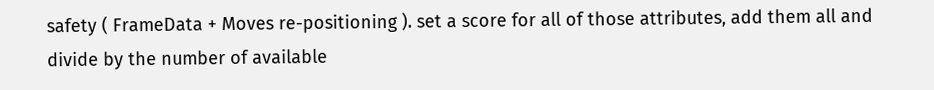safety ( FrameData + Moves re-positioning ). set a score for all of those attributes, add them all and divide by the number of available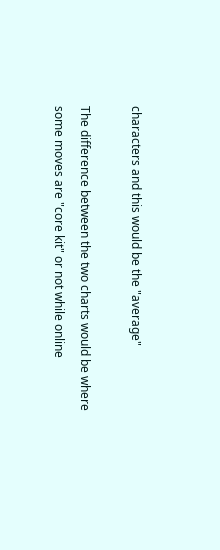characters and this would be the "average"

The difference between the two charts would be where some moves are "core kit" or not while online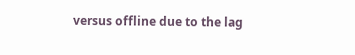versus offline due to the lag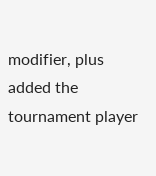modifier, plus added the tournament player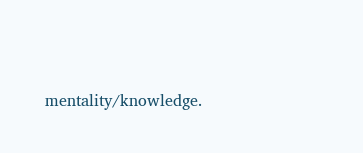mentality/knowledge.